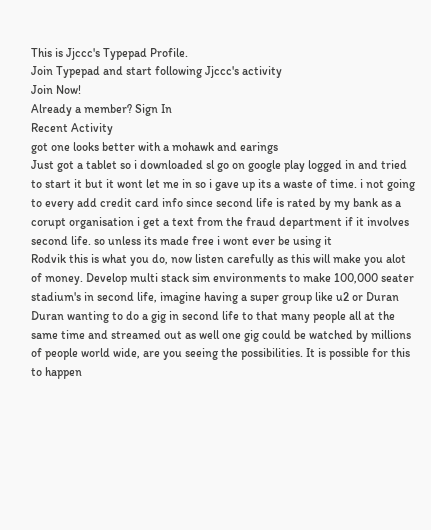This is Jjccc's Typepad Profile.
Join Typepad and start following Jjccc's activity
Join Now!
Already a member? Sign In
Recent Activity
got one looks better with a mohawk and earings
Just got a tablet so i downloaded sl go on google play logged in and tried to start it but it wont let me in so i gave up its a waste of time. i not going to every add credit card info since second life is rated by my bank as a corupt organisation i get a text from the fraud department if it involves second life. so unless its made free i wont ever be using it
Rodvik this is what you do, now listen carefully as this will make you alot of money. Develop multi stack sim environments to make 100,000 seater stadium's in second life, imagine having a super group like u2 or Duran Duran wanting to do a gig in second life to that many people all at the same time and streamed out as well one gig could be watched by millions of people world wide, are you seeing the possibilities. It is possible for this to happen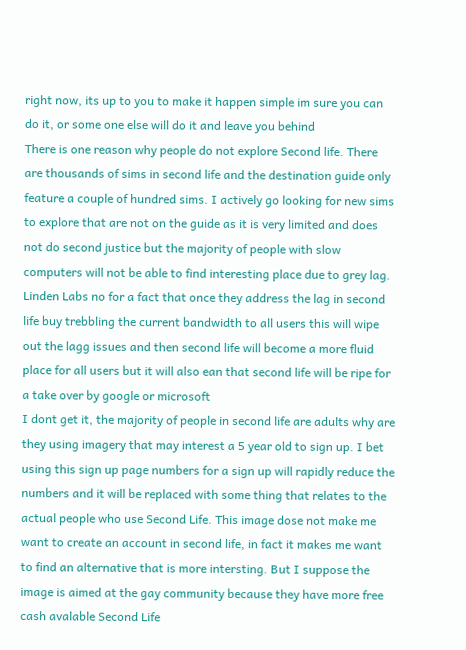right now, its up to you to make it happen simple im sure you can do it, or some one else will do it and leave you behind
There is one reason why people do not explore Second life. There are thousands of sims in second life and the destination guide only feature a couple of hundred sims. I actively go looking for new sims to explore that are not on the guide as it is very limited and does not do second justice but the majority of people with slow computers will not be able to find interesting place due to grey lag. Linden Labs no for a fact that once they address the lag in second life buy trebbling the current bandwidth to all users this will wipe out the lagg issues and then second life will become a more fluid place for all users but it will also ean that second life will be ripe for a take over by google or microsoft
I dont get it, the majority of people in second life are adults why are they using imagery that may interest a 5 year old to sign up. I bet using this sign up page numbers for a sign up will rapidly reduce the numbers and it will be replaced with some thing that relates to the actual people who use Second Life. This image dose not make me want to create an account in second life, in fact it makes me want to find an alternative that is more intersting. But I suppose the image is aimed at the gay community because they have more free cash avalable Second Life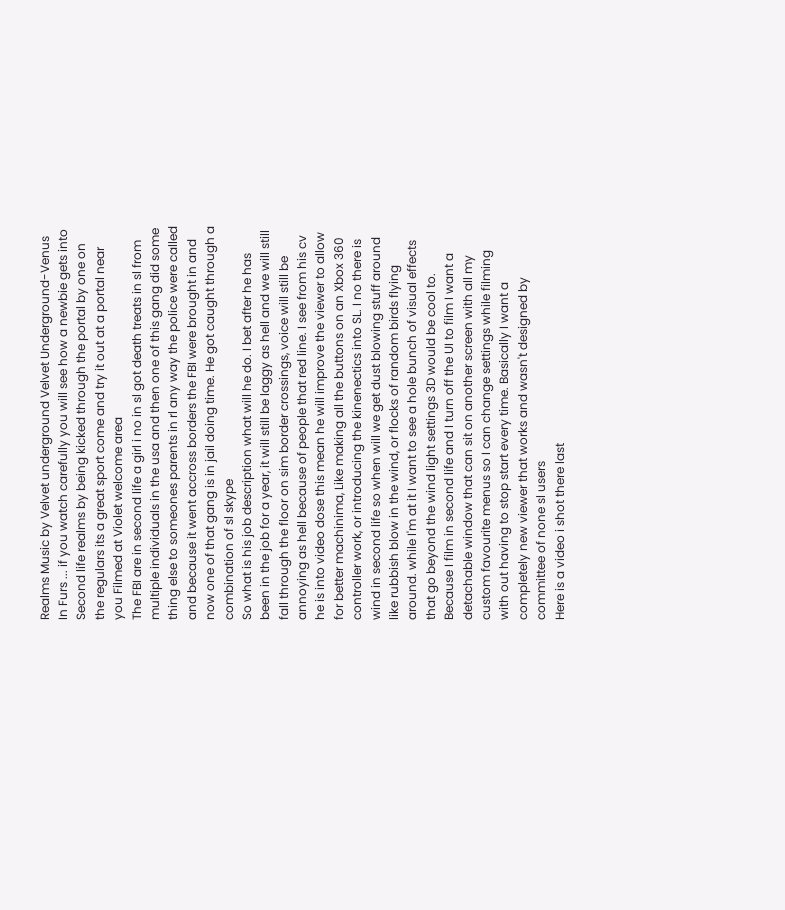Realms Music by Velvet underground Velvet Underground-Venus In Furs ... if you watch carefully you will see how a newbie gets into Second life realms by being kicked through the portal by one on the regulars its a great sport come and try it out at a portal near you Filmed at Violet welcome area
The FBI are in second life a girl i no in sl got death treats in sl from multiple individuals in the usa and then one of this gang did some thing else to someones parents in rl any way the police were called and because it went accross borders the FBI were brought in and now one of that gang is in jail doing time. He got caught through a combination of sl skype
So what is his job description what will he do. I bet after he has been in the job for a year, it will still be laggy as hell and we will still fall through the floor on sim border crossings, voice will still be annoying as hell because of people that red line. I see from his cv he is into video dose this mean he will improve the viewer to allow for better machinima, Like making all the buttons on an Xbox 360 controller work, or introducing the kinenectics into SL. I no there is wind in second life so when will we get dust blowing stuff around like rubbish blow in the wind, or flocks of random birds flying around. while I'm at it I want to see a hole bunch of visual effects that go beyond the wind light settings 3D would be cool to. Because I film in second life and I turn off the UI to film I want a detachable window that can sit on another screen with all my custom favourite menus so I can change settings while filming with out having to stop start every time. Basically I want a completely new viewer that works and wasn't designed by committee of none sl users
Here is a video i shot there last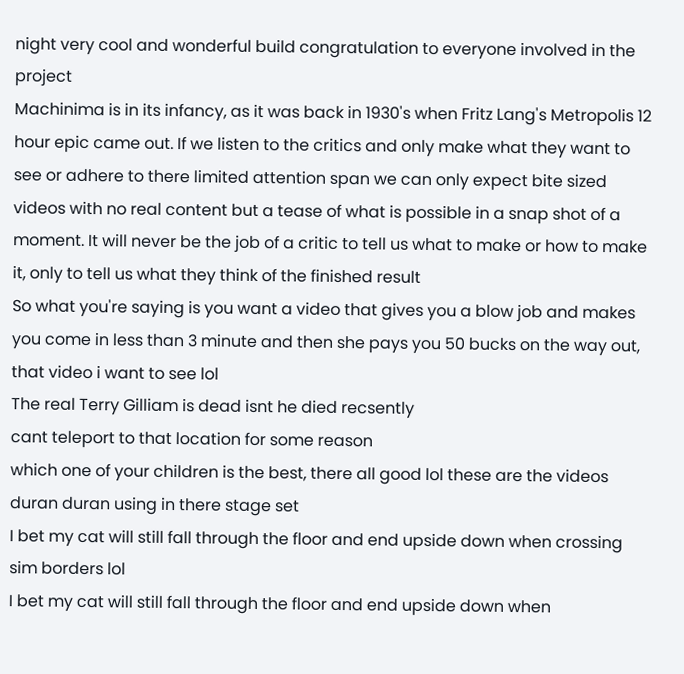night very cool and wonderful build congratulation to everyone involved in the project
Machinima is in its infancy, as it was back in 1930's when Fritz Lang's Metropolis 12 hour epic came out. If we listen to the critics and only make what they want to see or adhere to there limited attention span we can only expect bite sized videos with no real content but a tease of what is possible in a snap shot of a moment. It will never be the job of a critic to tell us what to make or how to make it, only to tell us what they think of the finished result
So what you're saying is you want a video that gives you a blow job and makes you come in less than 3 minute and then she pays you 50 bucks on the way out, that video i want to see lol
The real Terry Gilliam is dead isnt he died recsently
cant teleport to that location for some reason
which one of your children is the best, there all good lol these are the videos duran duran using in there stage set
I bet my cat will still fall through the floor and end upside down when crossing sim borders lol
I bet my cat will still fall through the floor and end upside down when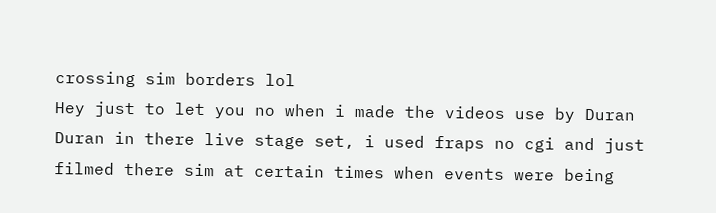crossing sim borders lol
Hey just to let you no when i made the videos use by Duran Duran in there live stage set, i used fraps no cgi and just filmed there sim at certain times when events were being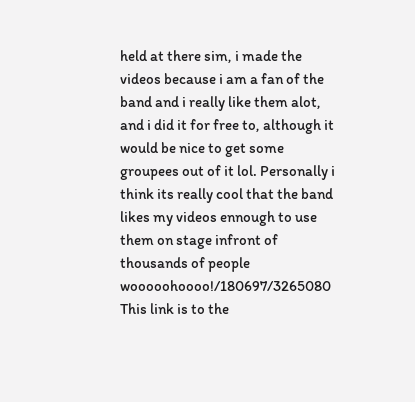held at there sim, i made the videos because i am a fan of the band and i really like them alot, and i did it for free to, although it would be nice to get some groupees out of it lol. Personally i think its really cool that the band likes my videos ennough to use them on stage infront of thousands of people wooooohoooo!/180697/3265080 This link is to the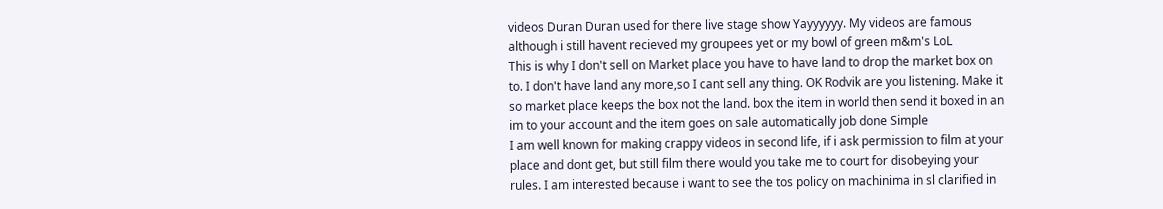videos Duran Duran used for there live stage show Yayyyyyy. My videos are famous although i still havent recieved my groupees yet or my bowl of green m&m's LoL
This is why I don't sell on Market place you have to have land to drop the market box on to. I don't have land any more,so I cant sell any thing. OK Rodvik are you listening. Make it so market place keeps the box not the land. box the item in world then send it boxed in an im to your account and the item goes on sale automatically job done Simple
I am well known for making crappy videos in second life, if i ask permission to film at your place and dont get, but still film there would you take me to court for disobeying your rules. I am interested because i want to see the tos policy on machinima in sl clarified in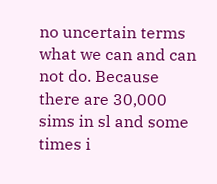no uncertain terms what we can and can not do. Because there are 30,000 sims in sl and some times i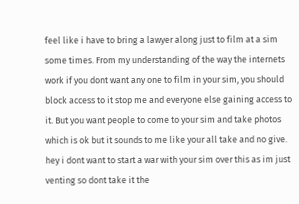feel like i have to bring a lawyer along just to film at a sim some times. From my understanding of the way the internets work if you dont want any one to film in your sim, you should block access to it stop me and everyone else gaining access to it. But you want people to come to your sim and take photos which is ok but it sounds to me like your all take and no give. hey i dont want to start a war with your sim over this as im just venting so dont take it the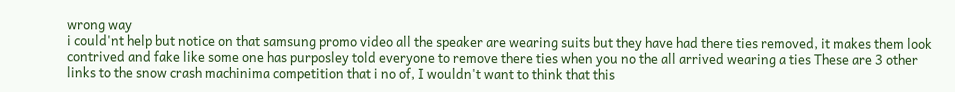wrong way
i could'nt help but notice on that samsung promo video all the speaker are wearing suits but they have had there ties removed, it makes them look contrived and fake like some one has purposley told everyone to remove there ties when you no the all arrived wearing a ties These are 3 other links to the snow crash machinima competition that i no of, I wouldn't want to think that this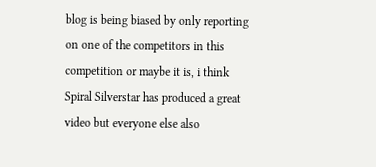blog is being biased by only reporting on one of the competitors in this competition or maybe it is, i think Spiral Silverstar has produced a great video but everyone else also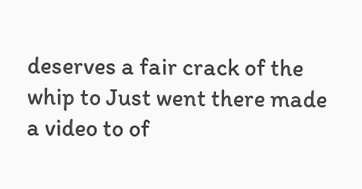deserves a fair crack of the whip to Just went there made a video to of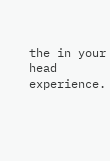the in your head experience.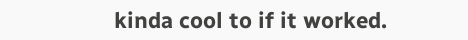kinda cool to if it worked.